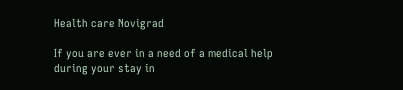Health care Novigrad

If you are ever in a need of a medical help during your stay in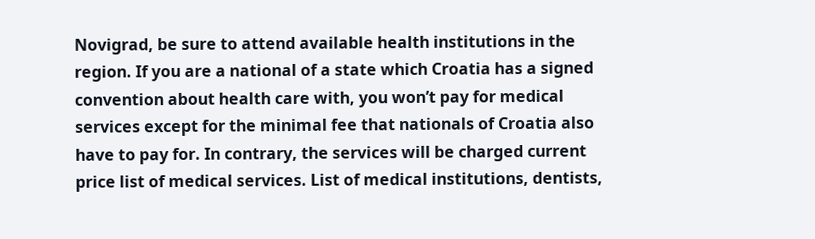Novigrad, be sure to attend available health institutions in the region. If you are a national of a state which Croatia has a signed convention about health care with, you won’t pay for medical services except for the minimal fee that nationals of Croatia also have to pay for. In contrary, the services will be charged current price list of medical services. List of medical institutions, dentists,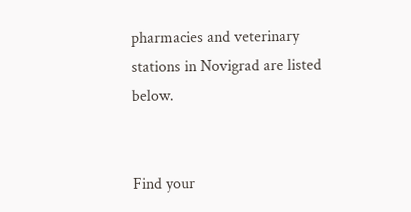pharmacies and veterinary stations in Novigrad are listed below.


Find your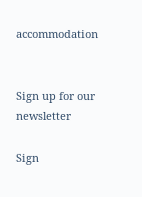accommodation


Sign up for our newsletter

Sign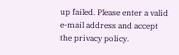up failed. Please enter a valid e-mail address and accept the privacy policy.